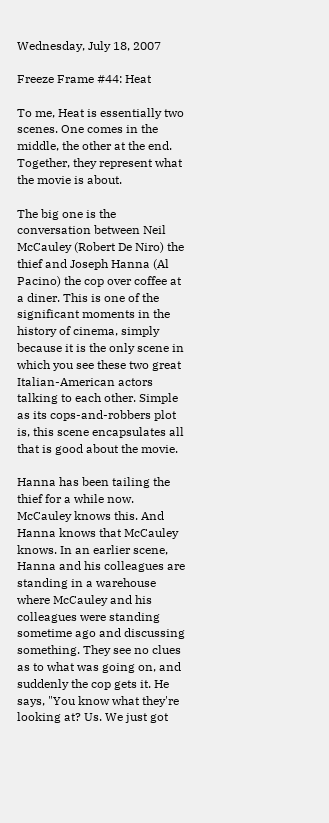Wednesday, July 18, 2007

Freeze Frame #44: Heat

To me, Heat is essentially two scenes. One comes in the middle, the other at the end. Together, they represent what the movie is about.

The big one is the conversation between Neil McCauley (Robert De Niro) the thief and Joseph Hanna (Al Pacino) the cop over coffee at a diner. This is one of the significant moments in the history of cinema, simply because it is the only scene in which you see these two great Italian-American actors talking to each other. Simple as its cops-and-robbers plot is, this scene encapsulates all that is good about the movie.

Hanna has been tailing the thief for a while now. McCauley knows this. And Hanna knows that McCauley knows. In an earlier scene, Hanna and his colleagues are standing in a warehouse where McCauley and his colleagues were standing sometime ago and discussing something. They see no clues as to what was going on, and suddenly the cop gets it. He says, "You know what they're looking at? Us. We just got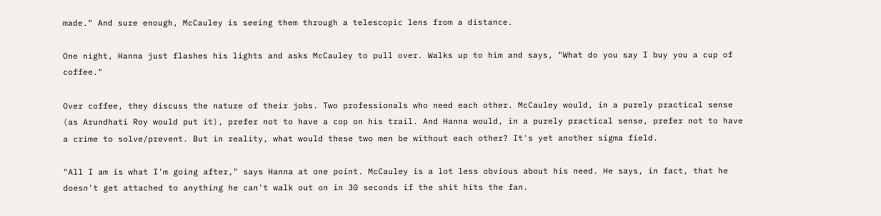made." And sure enough, McCauley is seeing them through a telescopic lens from a distance.

One night, Hanna just flashes his lights and asks McCauley to pull over. Walks up to him and says, "What do you say I buy you a cup of coffee."

Over coffee, they discuss the nature of their jobs. Two professionals who need each other. McCauley would, in a purely practical sense (as Arundhati Roy would put it), prefer not to have a cop on his trail. And Hanna would, in a purely practical sense, prefer not to have a crime to solve/prevent. But in reality, what would these two men be without each other? It's yet another sigma field.

"All I am is what I'm going after," says Hanna at one point. McCauley is a lot less obvious about his need. He says, in fact, that he doesn't get attached to anything he can't walk out on in 30 seconds if the shit hits the fan.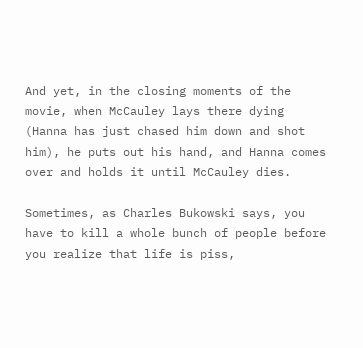And yet, in the closing moments of the movie, when McCauley lays there dying (Hanna has just chased him down and shot him), he puts out his hand, and Hanna comes over and holds it until McCauley dies.

Sometimes, as Charles Bukowski says, you have to kill a whole bunch of people before you realize that life is piss,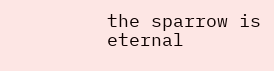the sparrow is eternal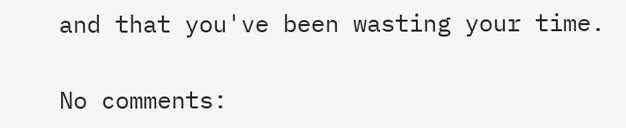and that you've been wasting your time.

No comments: